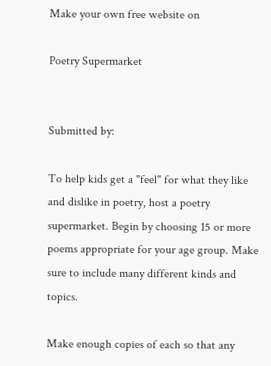Make your own free website on

Poetry Supermarket


Submitted by:

To help kids get a "feel" for what they like and dislike in poetry, host a poetry supermarket. Begin by choosing 15 or more poems appropriate for your age group. Make sure to include many different kinds and topics.

Make enough copies of each so that any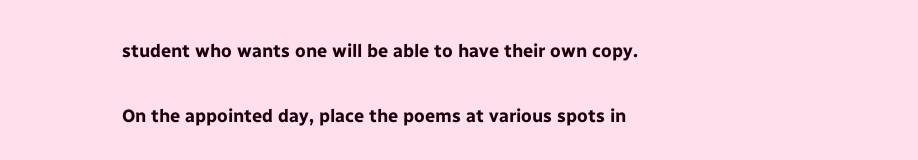student who wants one will be able to have their own copy.

On the appointed day, place the poems at various spots in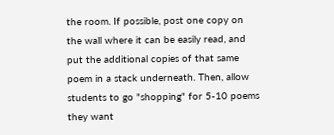the room. If possible, post one copy on the wall where it can be easily read, and put the additional copies of that same poem in a stack underneath. Then, allow students to go "shopping" for 5-10 poems they want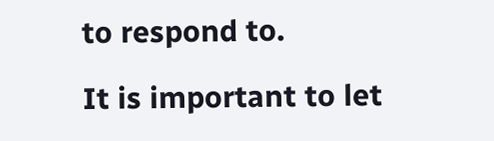to respond to.

It is important to let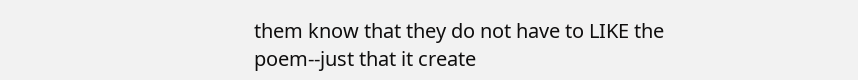them know that they do not have to LIKE the poem--just that it create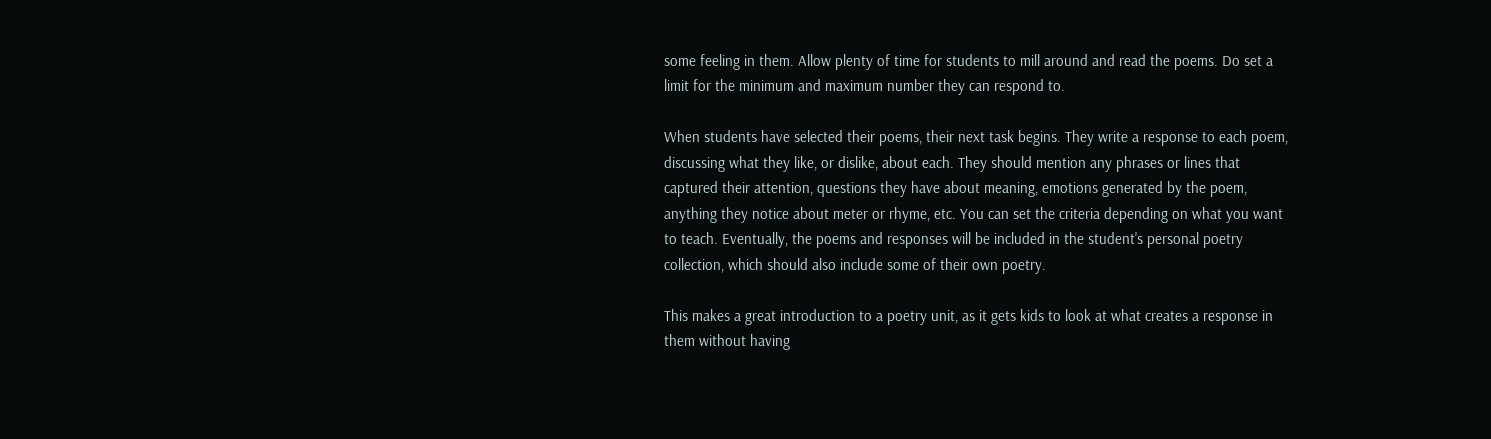some feeling in them. Allow plenty of time for students to mill around and read the poems. Do set a limit for the minimum and maximum number they can respond to.

When students have selected their poems, their next task begins. They write a response to each poem, discussing what they like, or dislike, about each. They should mention any phrases or lines that captured their attention, questions they have about meaning, emotions generated by the poem, anything they notice about meter or rhyme, etc. You can set the criteria depending on what you want to teach. Eventually, the poems and responses will be included in the student's personal poetry collection, which should also include some of their own poetry.

This makes a great introduction to a poetry unit, as it gets kids to look at what creates a response in them without having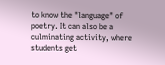to know the "language" of poetry. It can also be a culminating activity, where students get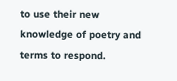to use their new knowledge of poetry and terms to respond.